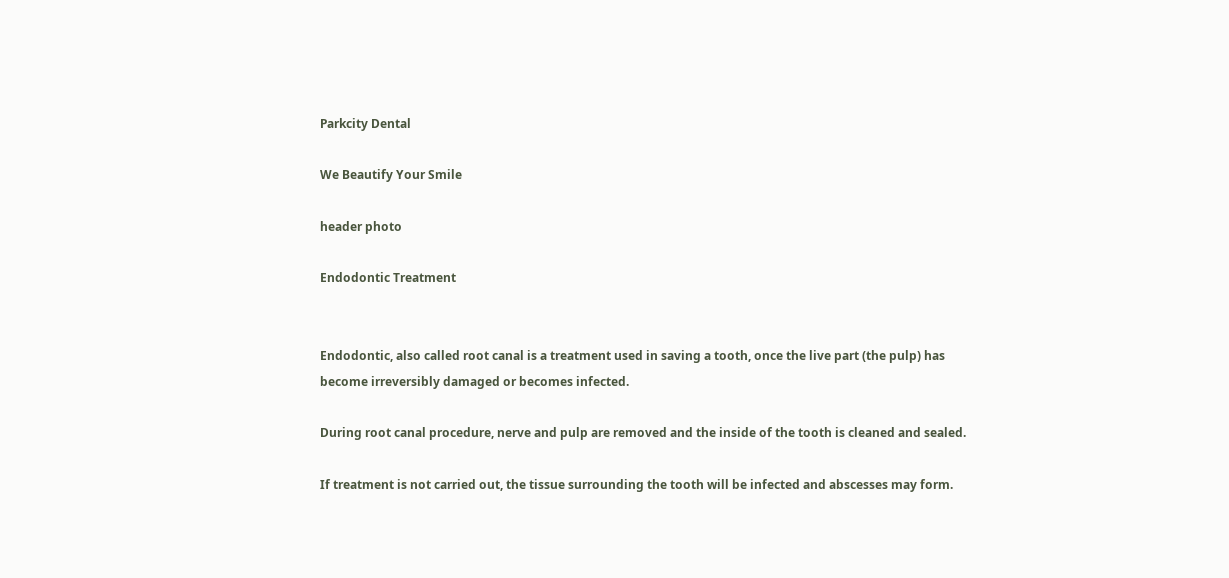Parkcity Dental

We Beautify Your Smile

header photo

Endodontic Treatment


Endodontic, also called root canal is a treatment used in saving a tooth, once the live part (the pulp) has become irreversibly damaged or becomes infected.

During root canal procedure, nerve and pulp are removed and the inside of the tooth is cleaned and sealed.

If treatment is not carried out, the tissue surrounding the tooth will be infected and abscesses may form.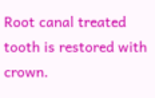Root canal treated tooth is restored with crown.